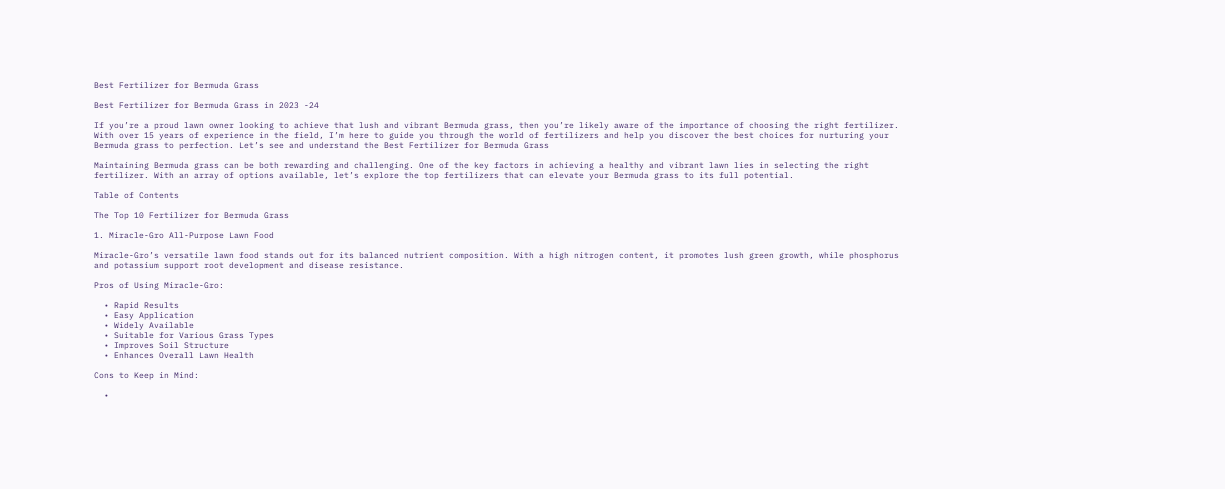Best Fertilizer for Bermuda Grass

Best Fertilizer for Bermuda Grass in 2023 -24

If you’re a proud lawn owner looking to achieve that lush and vibrant Bermuda grass, then you’re likely aware of the importance of choosing the right fertilizer. With over 15 years of experience in the field, I’m here to guide you through the world of fertilizers and help you discover the best choices for nurturing your Bermuda grass to perfection. Let’s see and understand the Best Fertilizer for Bermuda Grass

Maintaining Bermuda grass can be both rewarding and challenging. One of the key factors in achieving a healthy and vibrant lawn lies in selecting the right fertilizer. With an array of options available, let’s explore the top fertilizers that can elevate your Bermuda grass to its full potential.

Table of Contents

The Top 10 Fertilizer for Bermuda Grass

1. Miracle-Gro All-Purpose Lawn Food

Miracle-Gro’s versatile lawn food stands out for its balanced nutrient composition. With a high nitrogen content, it promotes lush green growth, while phosphorus and potassium support root development and disease resistance.

Pros of Using Miracle-Gro:

  • Rapid Results
  • Easy Application
  • Widely Available
  • Suitable for Various Grass Types
  • Improves Soil Structure
  • Enhances Overall Lawn Health

Cons to Keep in Mind:

  •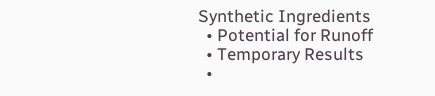Synthetic Ingredients
  • Potential for Runoff
  • Temporary Results
  •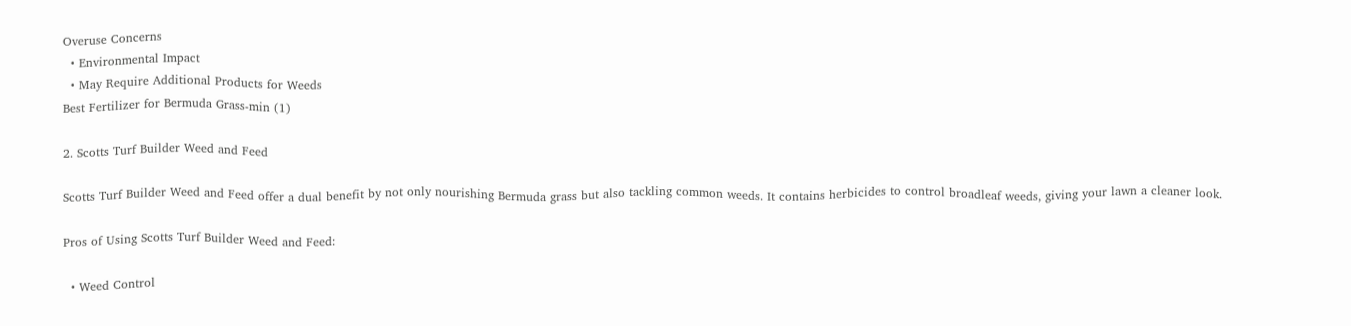Overuse Concerns
  • Environmental Impact
  • May Require Additional Products for Weeds
Best Fertilizer for Bermuda Grass-min (1)

2. Scotts Turf Builder Weed and Feed

Scotts Turf Builder Weed and Feed offer a dual benefit by not only nourishing Bermuda grass but also tackling common weeds. It contains herbicides to control broadleaf weeds, giving your lawn a cleaner look.

Pros of Using Scotts Turf Builder Weed and Feed:

  • Weed Control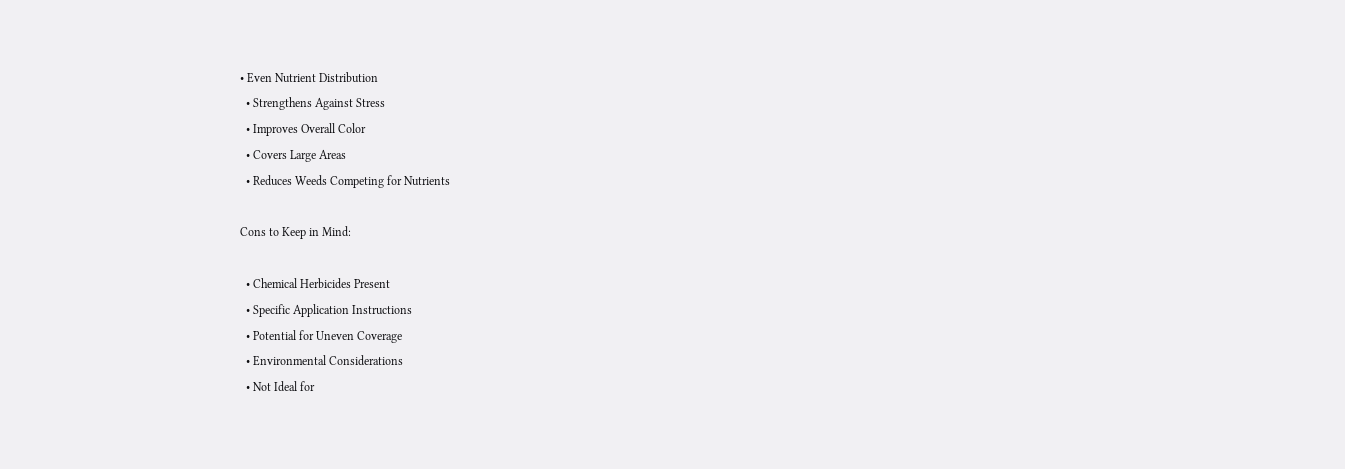• Even Nutrient Distribution
  • Strengthens Against Stress
  • Improves Overall Color
  • Covers Large Areas
  • Reduces Weeds Competing for Nutrients

Cons to Keep in Mind:

  • Chemical Herbicides Present
  • Specific Application Instructions
  • Potential for Uneven Coverage
  • Environmental Considerations
  • Not Ideal for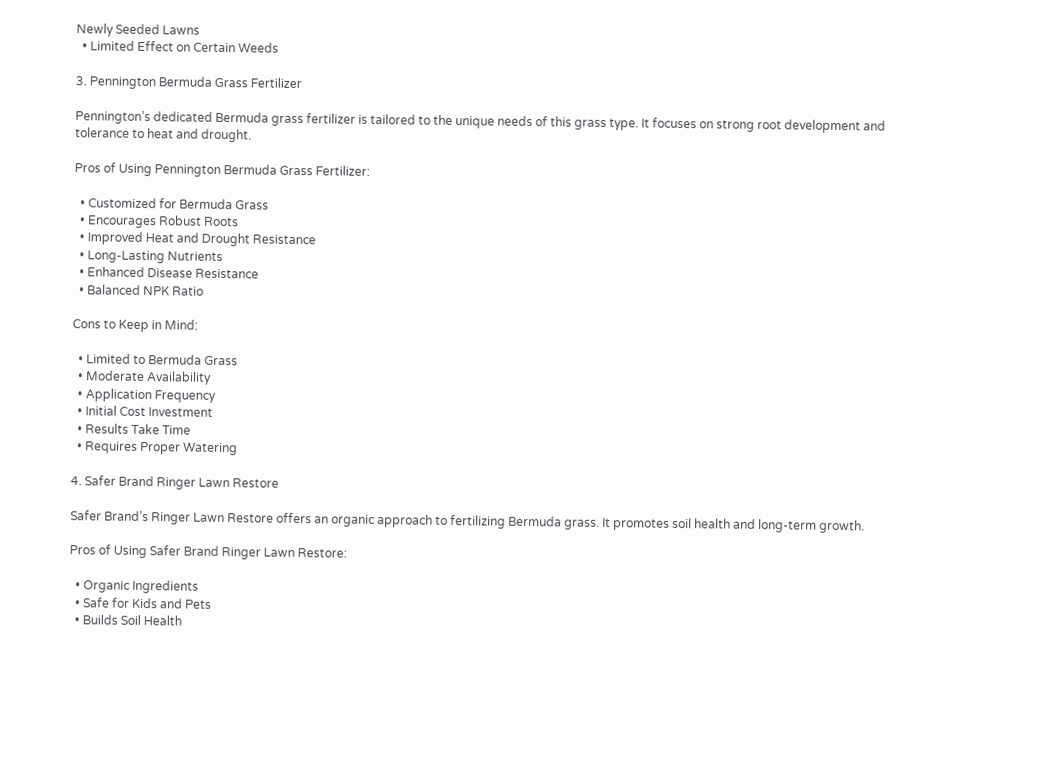Newly Seeded Lawns
  • Limited Effect on Certain Weeds

3. Pennington Bermuda Grass Fertilizer

Pennington’s dedicated Bermuda grass fertilizer is tailored to the unique needs of this grass type. It focuses on strong root development and tolerance to heat and drought.

Pros of Using Pennington Bermuda Grass Fertilizer:

  • Customized for Bermuda Grass
  • Encourages Robust Roots
  • Improved Heat and Drought Resistance
  • Long-Lasting Nutrients
  • Enhanced Disease Resistance
  • Balanced NPK Ratio

Cons to Keep in Mind:

  • Limited to Bermuda Grass
  • Moderate Availability
  • Application Frequency
  • Initial Cost Investment
  • Results Take Time
  • Requires Proper Watering

4. Safer Brand Ringer Lawn Restore

Safer Brand’s Ringer Lawn Restore offers an organic approach to fertilizing Bermuda grass. It promotes soil health and long-term growth.

Pros of Using Safer Brand Ringer Lawn Restore:

  • Organic Ingredients
  • Safe for Kids and Pets
  • Builds Soil Health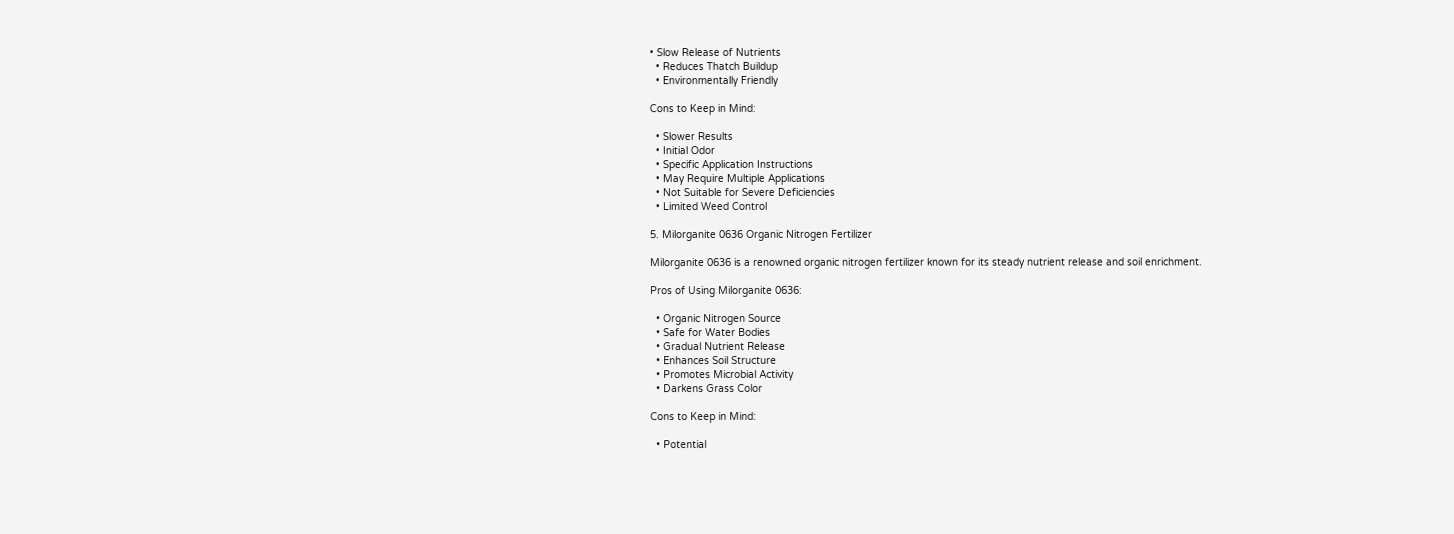• Slow Release of Nutrients
  • Reduces Thatch Buildup
  • Environmentally Friendly

Cons to Keep in Mind:

  • Slower Results
  • Initial Odor
  • Specific Application Instructions
  • May Require Multiple Applications
  • Not Suitable for Severe Deficiencies
  • Limited Weed Control

5. Milorganite 0636 Organic Nitrogen Fertilizer

Milorganite 0636 is a renowned organic nitrogen fertilizer known for its steady nutrient release and soil enrichment.

Pros of Using Milorganite 0636:

  • Organic Nitrogen Source
  • Safe for Water Bodies
  • Gradual Nutrient Release
  • Enhances Soil Structure
  • Promotes Microbial Activity
  • Darkens Grass Color

Cons to Keep in Mind:

  • Potential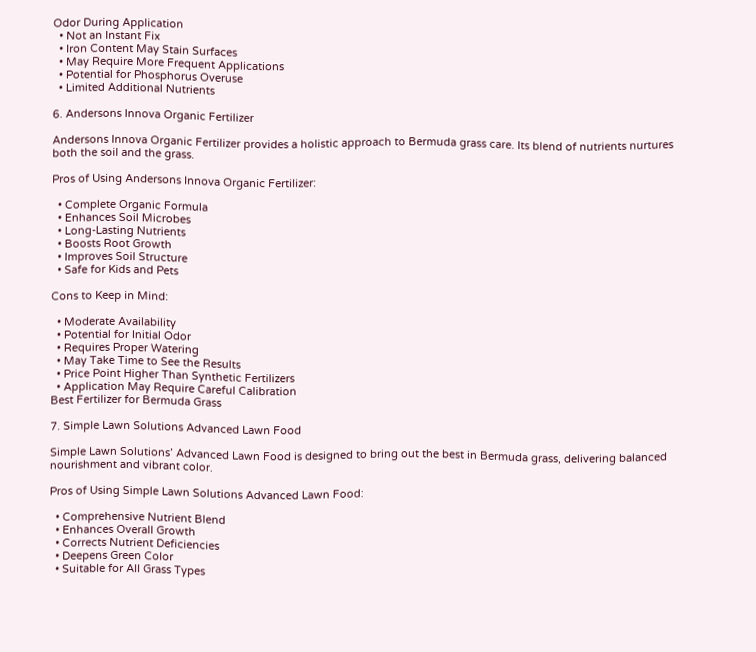Odor During Application
  • Not an Instant Fix
  • Iron Content May Stain Surfaces
  • May Require More Frequent Applications
  • Potential for Phosphorus Overuse
  • Limited Additional Nutrients

6. Andersons Innova Organic Fertilizer

Andersons Innova Organic Fertilizer provides a holistic approach to Bermuda grass care. Its blend of nutrients nurtures both the soil and the grass.

Pros of Using Andersons Innova Organic Fertilizer:

  • Complete Organic Formula
  • Enhances Soil Microbes
  • Long-Lasting Nutrients
  • Boosts Root Growth
  • Improves Soil Structure
  • Safe for Kids and Pets

Cons to Keep in Mind:

  • Moderate Availability
  • Potential for Initial Odor
  • Requires Proper Watering
  • May Take Time to See the Results
  • Price Point Higher Than Synthetic Fertilizers
  • Application May Require Careful Calibration
Best Fertilizer for Bermuda Grass

7. Simple Lawn Solutions Advanced Lawn Food

Simple Lawn Solutions’ Advanced Lawn Food is designed to bring out the best in Bermuda grass, delivering balanced nourishment and vibrant color.

Pros of Using Simple Lawn Solutions Advanced Lawn Food:

  • Comprehensive Nutrient Blend
  • Enhances Overall Growth
  • Corrects Nutrient Deficiencies
  • Deepens Green Color
  • Suitable for All Grass Types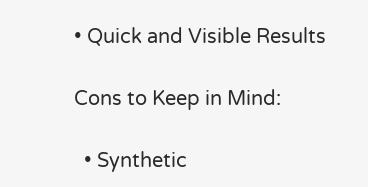• Quick and Visible Results

Cons to Keep in Mind:

  • Synthetic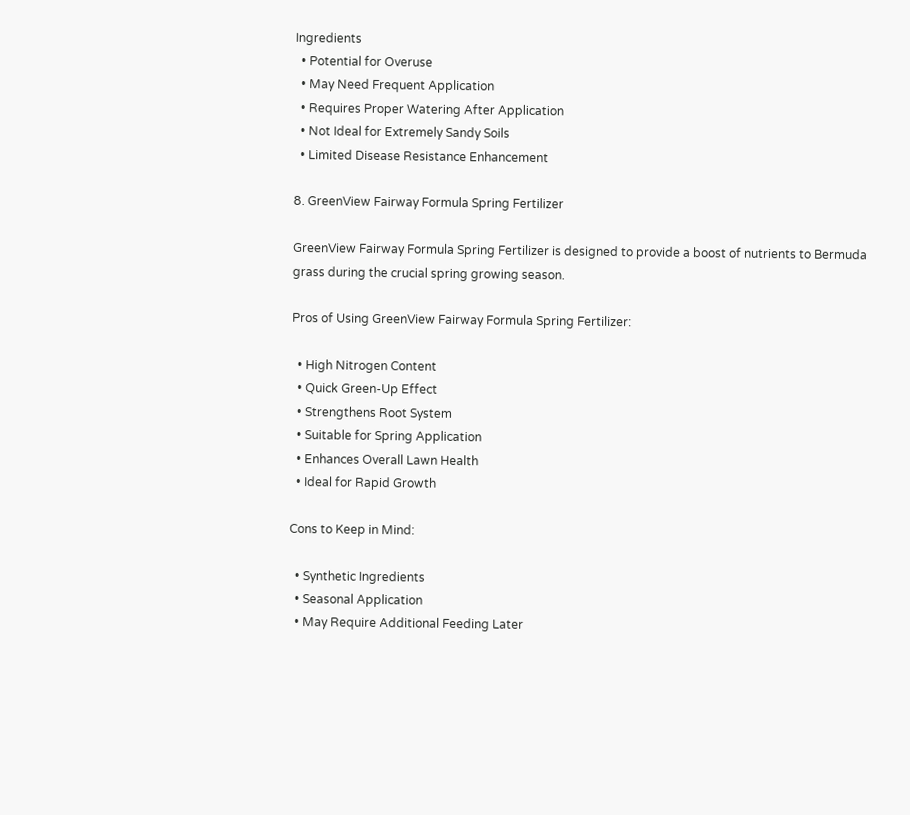Ingredients
  • Potential for Overuse
  • May Need Frequent Application
  • Requires Proper Watering After Application
  • Not Ideal for Extremely Sandy Soils
  • Limited Disease Resistance Enhancement

8. GreenView Fairway Formula Spring Fertilizer

GreenView Fairway Formula Spring Fertilizer is designed to provide a boost of nutrients to Bermuda grass during the crucial spring growing season.

Pros of Using GreenView Fairway Formula Spring Fertilizer:

  • High Nitrogen Content
  • Quick Green-Up Effect
  • Strengthens Root System
  • Suitable for Spring Application
  • Enhances Overall Lawn Health
  • Ideal for Rapid Growth

Cons to Keep in Mind:

  • Synthetic Ingredients
  • Seasonal Application
  • May Require Additional Feeding Later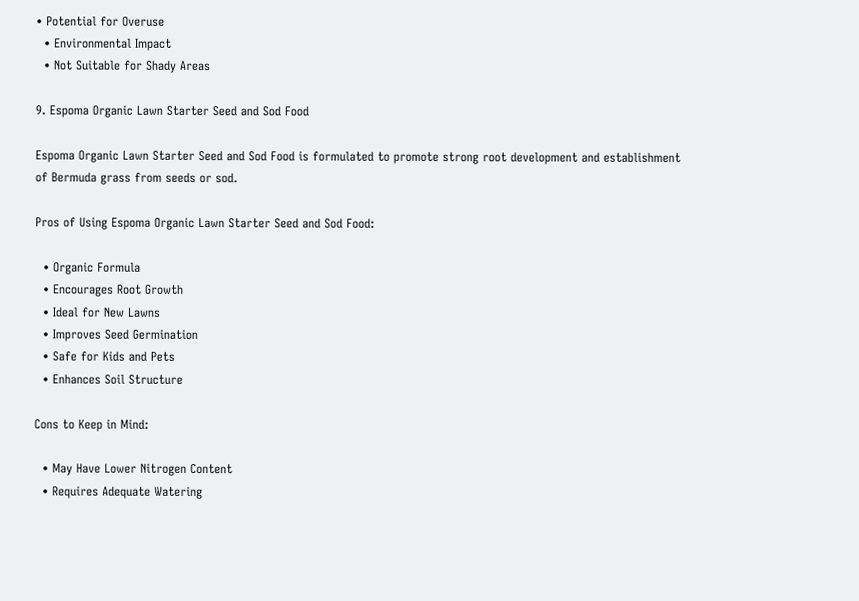• Potential for Overuse
  • Environmental Impact
  • Not Suitable for Shady Areas

9. Espoma Organic Lawn Starter Seed and Sod Food

Espoma Organic Lawn Starter Seed and Sod Food is formulated to promote strong root development and establishment of Bermuda grass from seeds or sod.

Pros of Using Espoma Organic Lawn Starter Seed and Sod Food:

  • Organic Formula
  • Encourages Root Growth
  • Ideal for New Lawns
  • Improves Seed Germination
  • Safe for Kids and Pets
  • Enhances Soil Structure

Cons to Keep in Mind:

  • May Have Lower Nitrogen Content
  • Requires Adequate Watering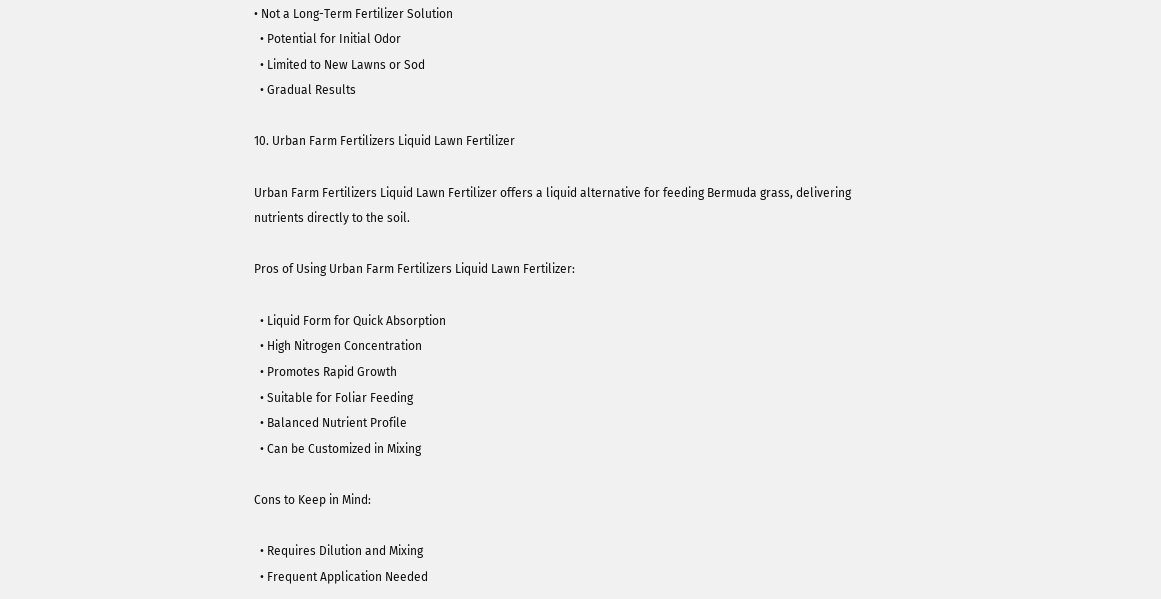• Not a Long-Term Fertilizer Solution
  • Potential for Initial Odor
  • Limited to New Lawns or Sod
  • Gradual Results

10. Urban Farm Fertilizers Liquid Lawn Fertilizer

Urban Farm Fertilizers Liquid Lawn Fertilizer offers a liquid alternative for feeding Bermuda grass, delivering nutrients directly to the soil.

Pros of Using Urban Farm Fertilizers Liquid Lawn Fertilizer:

  • Liquid Form for Quick Absorption
  • High Nitrogen Concentration
  • Promotes Rapid Growth
  • Suitable for Foliar Feeding
  • Balanced Nutrient Profile
  • Can be Customized in Mixing

Cons to Keep in Mind:

  • Requires Dilution and Mixing
  • Frequent Application Needed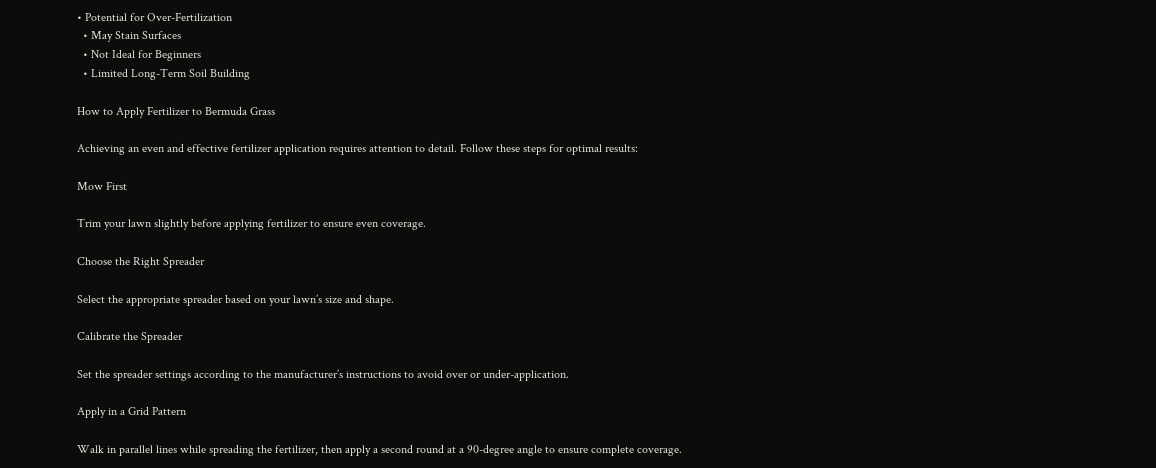• Potential for Over-Fertilization
  • May Stain Surfaces
  • Not Ideal for Beginners
  • Limited Long-Term Soil Building

How to Apply Fertilizer to Bermuda Grass

Achieving an even and effective fertilizer application requires attention to detail. Follow these steps for optimal results:

Mow First

Trim your lawn slightly before applying fertilizer to ensure even coverage.

Choose the Right Spreader

Select the appropriate spreader based on your lawn’s size and shape.

Calibrate the Spreader

Set the spreader settings according to the manufacturer’s instructions to avoid over or under-application.

Apply in a Grid Pattern

Walk in parallel lines while spreading the fertilizer, then apply a second round at a 90-degree angle to ensure complete coverage.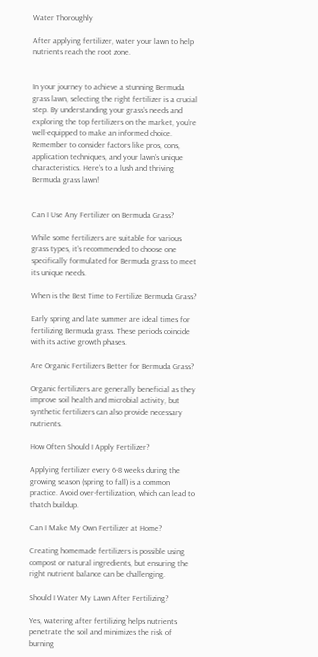Water Thoroughly

After applying fertilizer, water your lawn to help nutrients reach the root zone.


In your journey to achieve a stunning Bermuda grass lawn, selecting the right fertilizer is a crucial step. By understanding your grass’s needs and exploring the top fertilizers on the market, you’re well-equipped to make an informed choice. Remember to consider factors like pros, cons, application techniques, and your lawn’s unique characteristics. Here’s to a lush and thriving Bermuda grass lawn!


Can I Use Any Fertilizer on Bermuda Grass?

While some fertilizers are suitable for various grass types, it’s recommended to choose one specifically formulated for Bermuda grass to meet its unique needs.

When is the Best Time to Fertilize Bermuda Grass?

Early spring and late summer are ideal times for fertilizing Bermuda grass. These periods coincide with its active growth phases.

Are Organic Fertilizers Better for Bermuda Grass?

Organic fertilizers are generally beneficial as they improve soil health and microbial activity, but synthetic fertilizers can also provide necessary nutrients.

How Often Should I Apply Fertilizer?

Applying fertilizer every 6-8 weeks during the growing season (spring to fall) is a common practice. Avoid over-fertilization, which can lead to thatch buildup.

Can I Make My Own Fertilizer at Home?

Creating homemade fertilizers is possible using compost or natural ingredients, but ensuring the right nutrient balance can be challenging.

Should I Water My Lawn After Fertilizing?

Yes, watering after fertilizing helps nutrients penetrate the soil and minimizes the risk of burning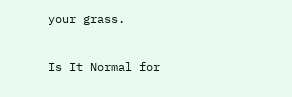your grass.

Is It Normal for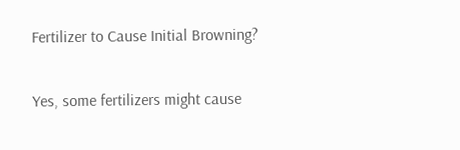Fertilizer to Cause Initial Browning?

Yes, some fertilizers might cause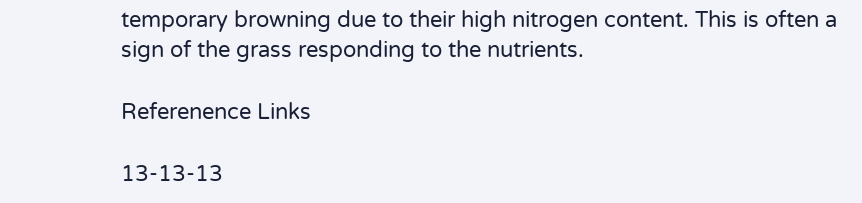temporary browning due to their high nitrogen content. This is often a sign of the grass responding to the nutrients.

Referenence Links

13-13-13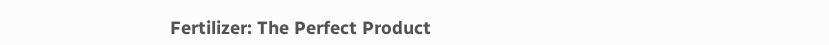Fertilizer: The Perfect Product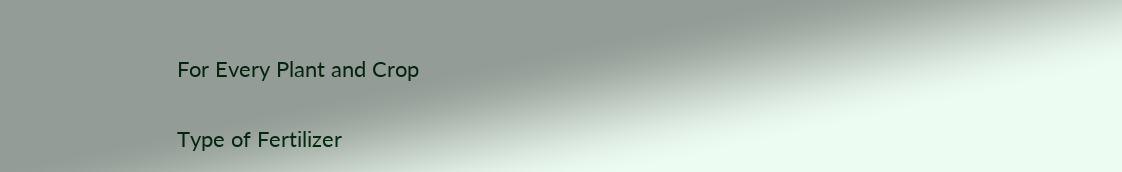For Every Plant and Crop

Type of Fertilizer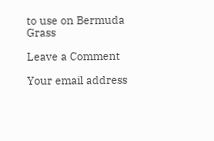to use on Bermuda Grass

Leave a Comment

Your email address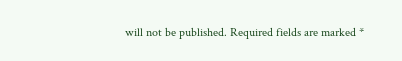will not be published. Required fields are marked *